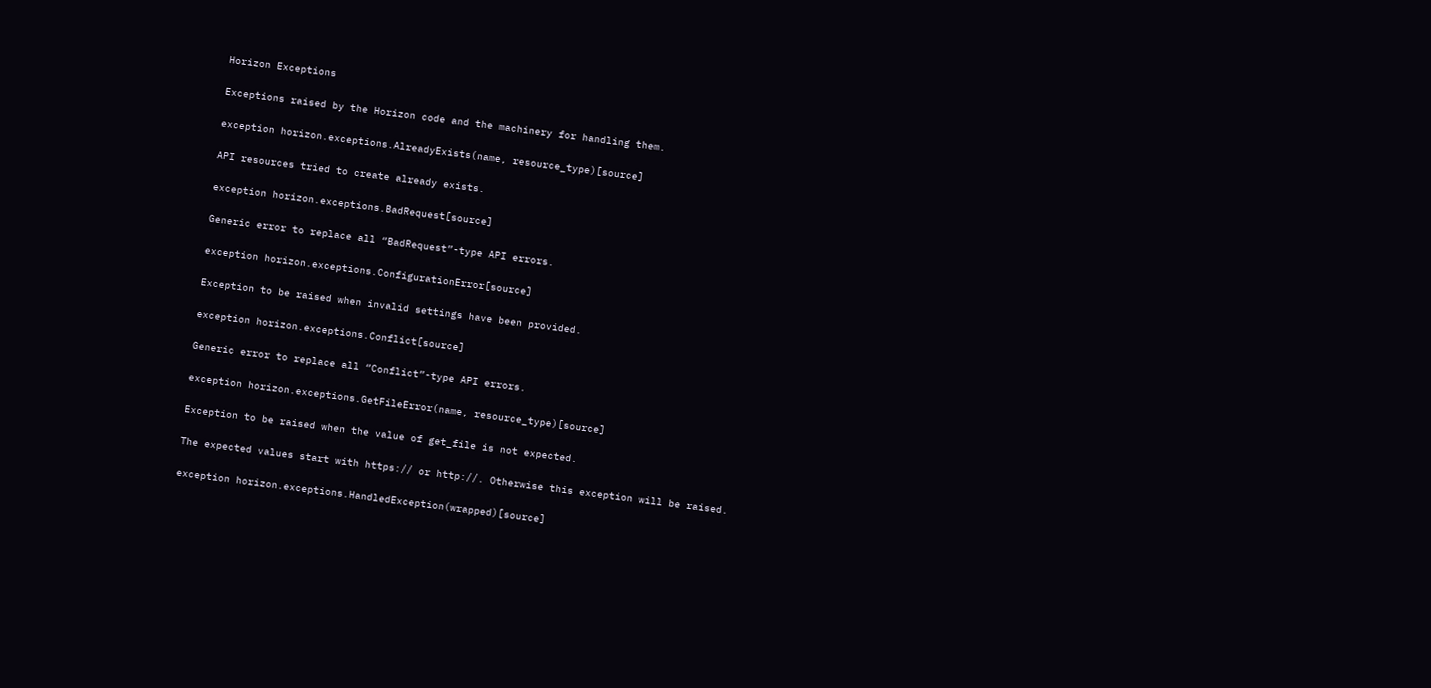Horizon Exceptions

Exceptions raised by the Horizon code and the machinery for handling them.

exception horizon.exceptions.AlreadyExists(name, resource_type)[source]

API resources tried to create already exists.

exception horizon.exceptions.BadRequest[source]

Generic error to replace all “BadRequest”-type API errors.

exception horizon.exceptions.ConfigurationError[source]

Exception to be raised when invalid settings have been provided.

exception horizon.exceptions.Conflict[source]

Generic error to replace all “Conflict”-type API errors.

exception horizon.exceptions.GetFileError(name, resource_type)[source]

Exception to be raised when the value of get_file is not expected.

The expected values start with https:// or http://. Otherwise this exception will be raised.

exception horizon.exceptions.HandledException(wrapped)[source]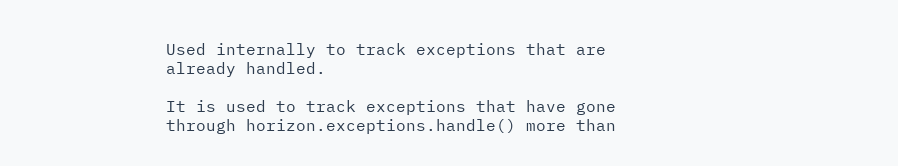Used internally to track exceptions that are already handled.

It is used to track exceptions that have gone through horizon.exceptions.handle() more than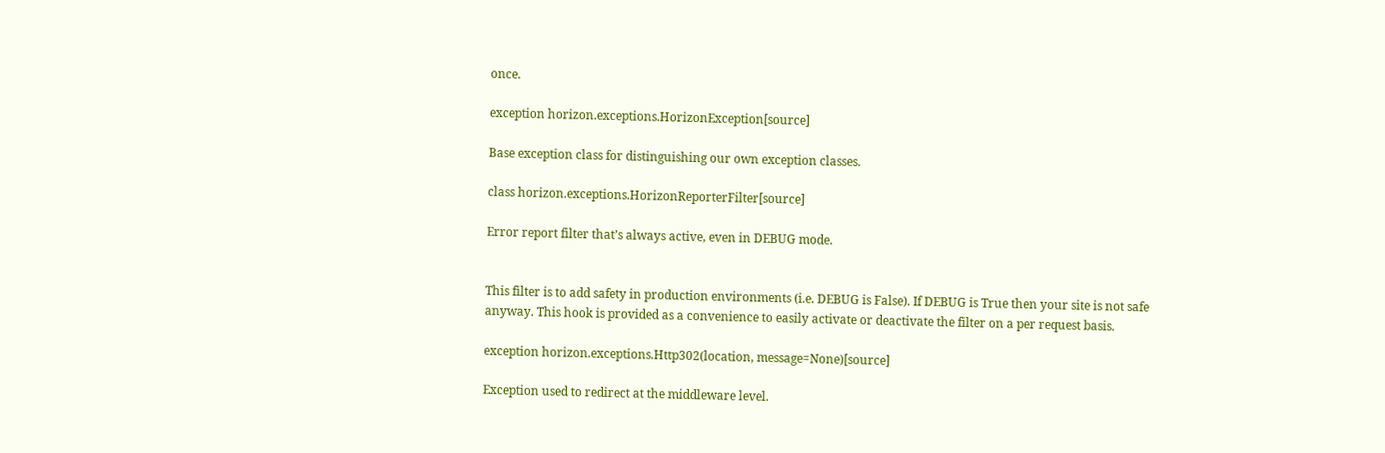once.

exception horizon.exceptions.HorizonException[source]

Base exception class for distinguishing our own exception classes.

class horizon.exceptions.HorizonReporterFilter[source]

Error report filter that’s always active, even in DEBUG mode.


This filter is to add safety in production environments (i.e. DEBUG is False). If DEBUG is True then your site is not safe anyway. This hook is provided as a convenience to easily activate or deactivate the filter on a per request basis.

exception horizon.exceptions.Http302(location, message=None)[source]

Exception used to redirect at the middleware level.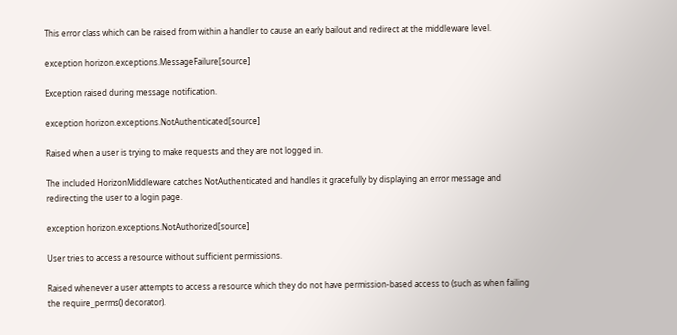This error class which can be raised from within a handler to cause an early bailout and redirect at the middleware level.

exception horizon.exceptions.MessageFailure[source]

Exception raised during message notification.

exception horizon.exceptions.NotAuthenticated[source]

Raised when a user is trying to make requests and they are not logged in.

The included HorizonMiddleware catches NotAuthenticated and handles it gracefully by displaying an error message and redirecting the user to a login page.

exception horizon.exceptions.NotAuthorized[source]

User tries to access a resource without sufficient permissions.

Raised whenever a user attempts to access a resource which they do not have permission-based access to (such as when failing the require_perms() decorator).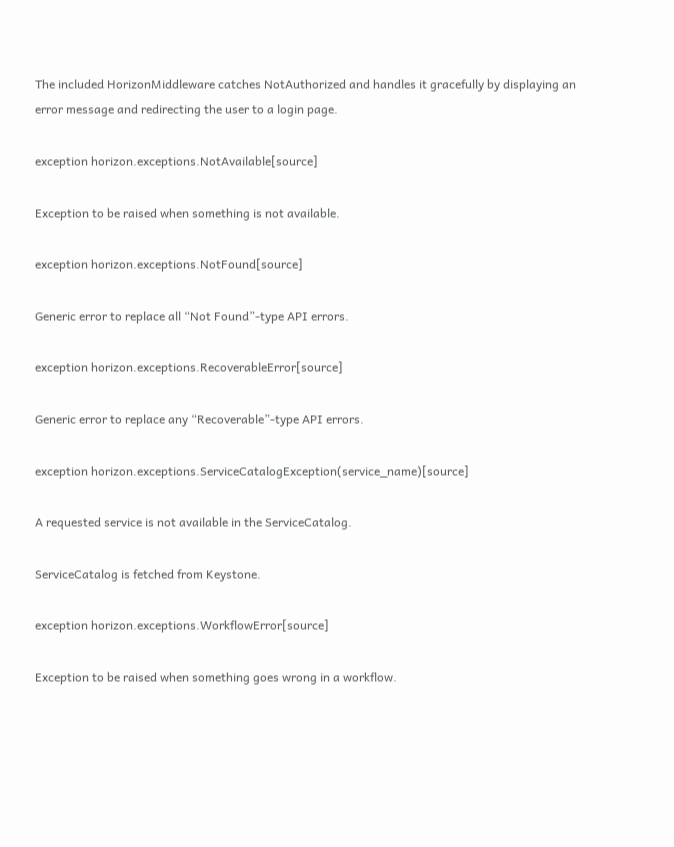The included HorizonMiddleware catches NotAuthorized and handles it gracefully by displaying an error message and redirecting the user to a login page.

exception horizon.exceptions.NotAvailable[source]

Exception to be raised when something is not available.

exception horizon.exceptions.NotFound[source]

Generic error to replace all “Not Found”-type API errors.

exception horizon.exceptions.RecoverableError[source]

Generic error to replace any “Recoverable”-type API errors.

exception horizon.exceptions.ServiceCatalogException(service_name)[source]

A requested service is not available in the ServiceCatalog.

ServiceCatalog is fetched from Keystone.

exception horizon.exceptions.WorkflowError[source]

Exception to be raised when something goes wrong in a workflow.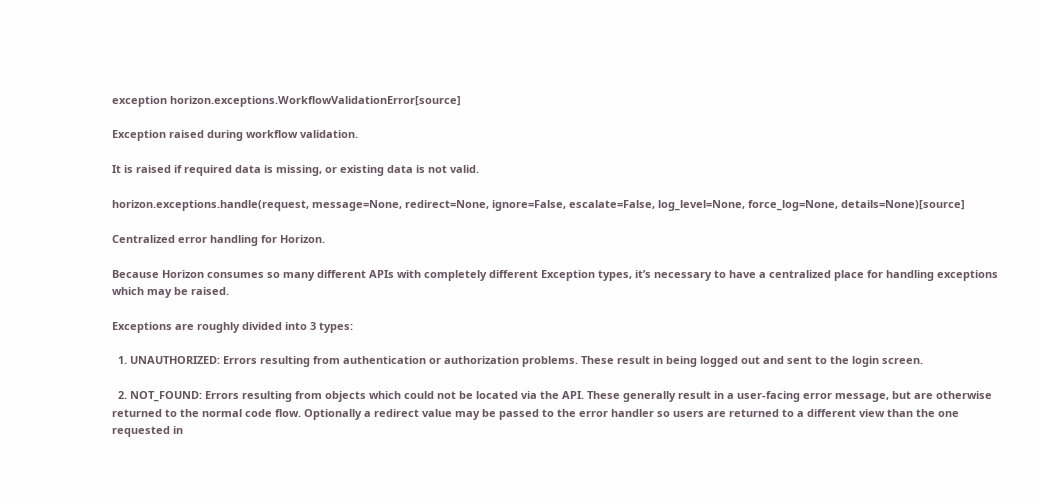exception horizon.exceptions.WorkflowValidationError[source]

Exception raised during workflow validation.

It is raised if required data is missing, or existing data is not valid.

horizon.exceptions.handle(request, message=None, redirect=None, ignore=False, escalate=False, log_level=None, force_log=None, details=None)[source]

Centralized error handling for Horizon.

Because Horizon consumes so many different APIs with completely different Exception types, it’s necessary to have a centralized place for handling exceptions which may be raised.

Exceptions are roughly divided into 3 types:

  1. UNAUTHORIZED: Errors resulting from authentication or authorization problems. These result in being logged out and sent to the login screen.

  2. NOT_FOUND: Errors resulting from objects which could not be located via the API. These generally result in a user-facing error message, but are otherwise returned to the normal code flow. Optionally a redirect value may be passed to the error handler so users are returned to a different view than the one requested in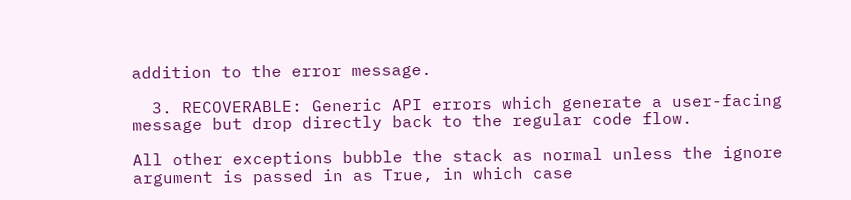addition to the error message.

  3. RECOVERABLE: Generic API errors which generate a user-facing message but drop directly back to the regular code flow.

All other exceptions bubble the stack as normal unless the ignore argument is passed in as True, in which case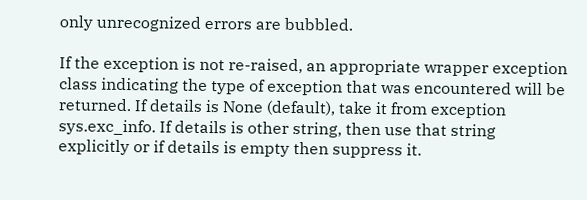only unrecognized errors are bubbled.

If the exception is not re-raised, an appropriate wrapper exception class indicating the type of exception that was encountered will be returned. If details is None (default), take it from exception sys.exc_info. If details is other string, then use that string explicitly or if details is empty then suppress it.